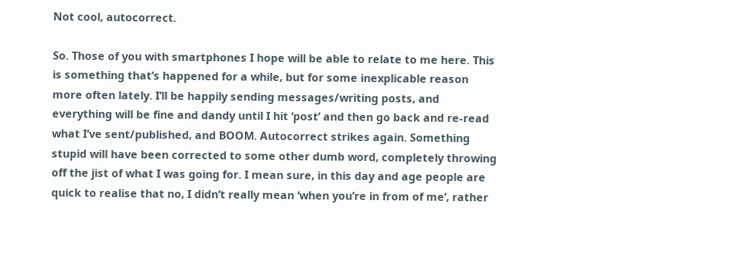Not cool, autocorrect.

So. Those of you with smartphones I hope will be able to relate to me here. This is something that’s happened for a while, but for some inexplicable reason more often lately. I’ll be happily sending messages/writing posts, and everything will be fine and dandy until I hit ‘post’ and then go back and re-read what I’ve sent/published, and BOOM. Autocorrect strikes again. Something stupid will have been corrected to some other dumb word, completely throwing off the jist of what I was going for. I mean sure, in this day and age people are quick to realise that no, I didn’t really mean ‘when you’re in from of me’, rather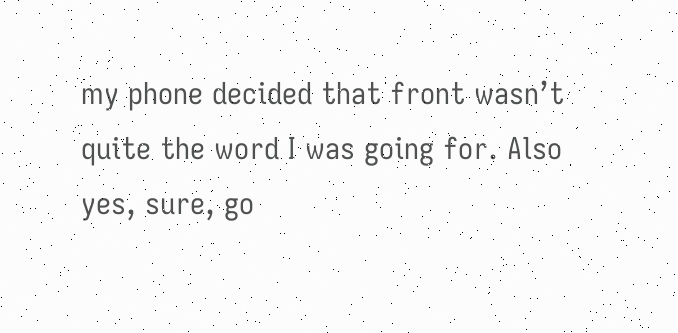my phone decided that front wasn’t quite the word I was going for. Also yes, sure, go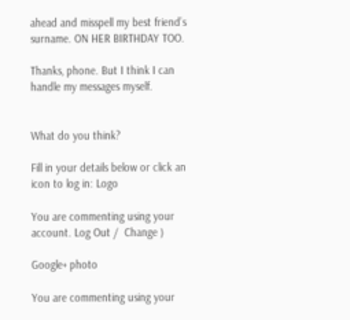ahead and misspell my best friend’s surname. ON HER BIRTHDAY TOO.

Thanks, phone. But I think I can handle my messages myself.


What do you think?

Fill in your details below or click an icon to log in: Logo

You are commenting using your account. Log Out /  Change )

Google+ photo

You are commenting using your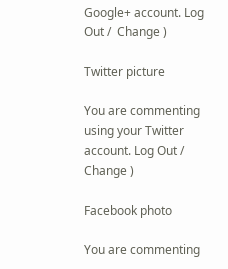Google+ account. Log Out /  Change )

Twitter picture

You are commenting using your Twitter account. Log Out /  Change )

Facebook photo

You are commenting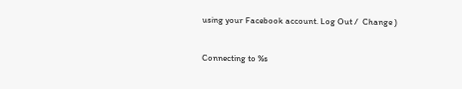using your Facebook account. Log Out /  Change )


Connecting to %s